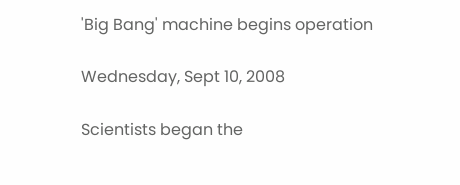'Big Bang' machine begins operation

Wednesday, Sept 10, 2008

Scientists began the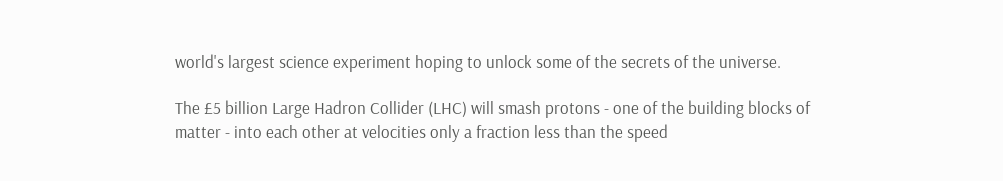world's largest science experiment hoping to unlock some of the secrets of the universe.

The £5 billion Large Hadron Collider (LHC) will smash protons - one of the building blocks of matter - into each other at velocities only a fraction less than the speed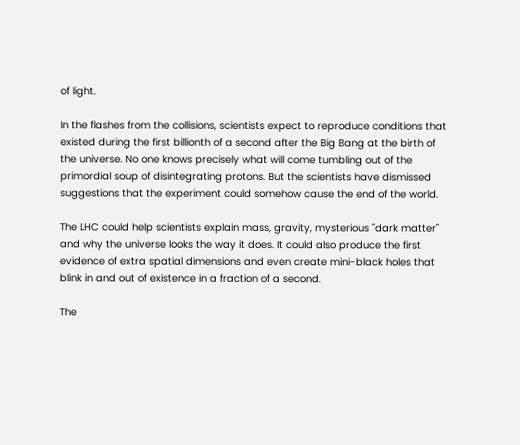of light.

In the flashes from the collisions, scientists expect to reproduce conditions that existed during the first billionth of a second after the Big Bang at the birth of the universe. No one knows precisely what will come tumbling out of the primordial soup of disintegrating protons. But the scientists have dismissed suggestions that the experiment could somehow cause the end of the world.

The LHC could help scientists explain mass, gravity, mysterious "dark matter" and why the universe looks the way it does. It could also produce the first evidence of extra spatial dimensions and even create mini-black holes that blink in and out of existence in a fraction of a second.

The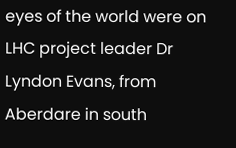eyes of the world were on LHC project leader Dr Lyndon Evans, from Aberdare in south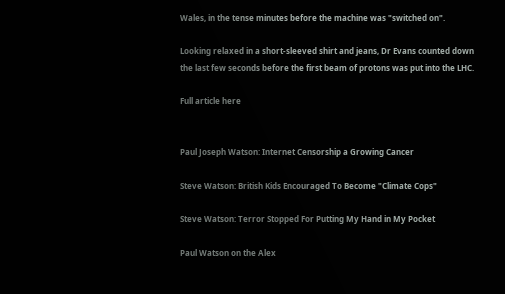Wales, in the tense minutes before the machine was "switched on".

Looking relaxed in a short-sleeved shirt and jeans, Dr Evans counted down the last few seconds before the first beam of protons was put into the LHC.

Full article here


Paul Joseph Watson: Internet Censorship a Growing Cancer

Steve Watson: British Kids Encouraged To Become "Climate Cops"

Steve Watson: Terror Stopped For Putting My Hand in My Pocket

Paul Watson on the Alex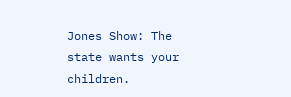Jones Show: The state wants your children.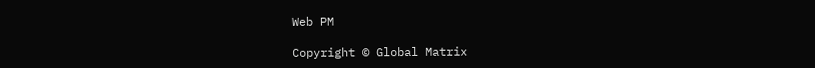Web PM

Copyright © Global Matrix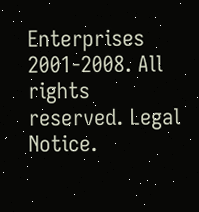Enterprises 2001-2008. All rights reserved. Legal Notice.